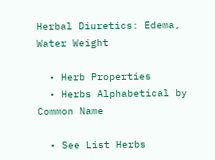Herbal Diuretics: Edema, Water Weight

  • Herb Properties
  • Herbs Alphabetical by Common Name

  • See List Herbs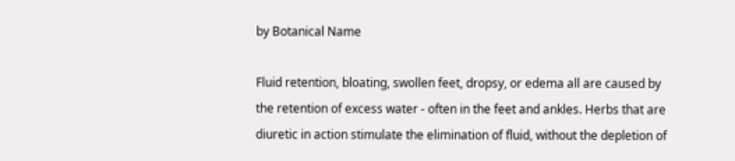by Botanical Name

Fluid retention, bloating, swollen feet, dropsy, or edema all are caused by the retention of excess water - often in the feet and ankles. Herbs that are diuretic in action stimulate the elimination of fluid, without the depletion of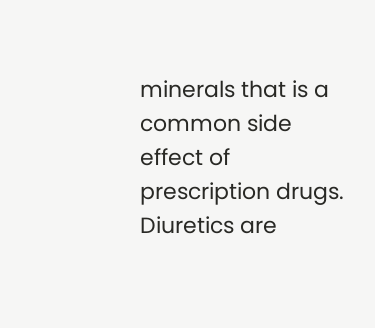minerals that is a common side effect of prescription drugs. Diuretics are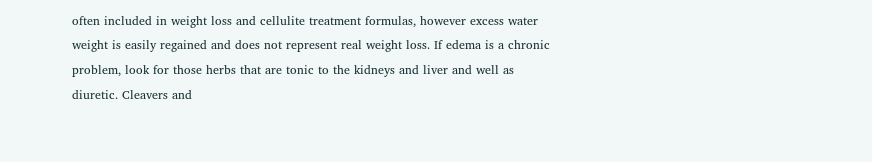often included in weight loss and cellulite treatment formulas, however excess water weight is easily regained and does not represent real weight loss. If edema is a chronic problem, look for those herbs that are tonic to the kidneys and liver and well as diuretic. Cleavers and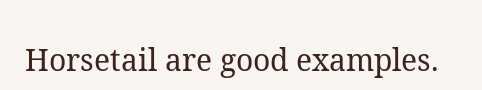Horsetail are good examples.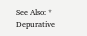See Also: * Depurative